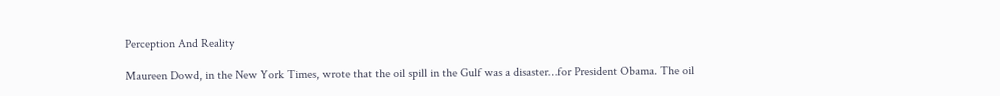Perception And Reality

Maureen Dowd, in the New York Times, wrote that the oil spill in the Gulf was a disaster…for President Obama. The oil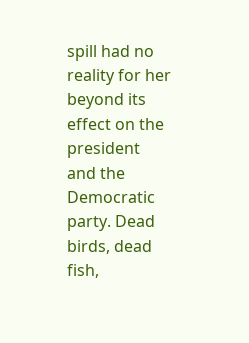spill had no reality for her beyond its effect on the president and the Democratic party. Dead birds, dead fish,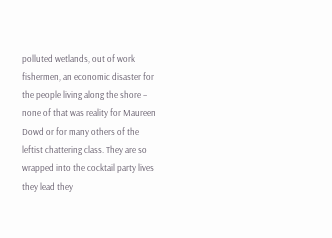polluted wetlands, out of work fishermen, an economic disaster for the people living along the shore – none of that was reality for Maureen Dowd or for many others of the leftist chattering class. They are so wrapped into the cocktail party lives they lead they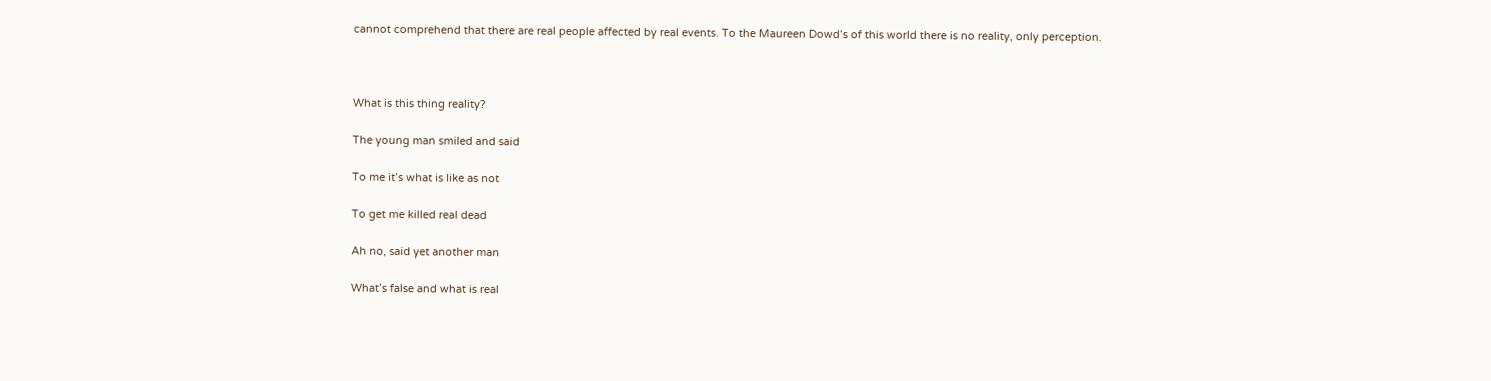cannot comprehend that there are real people affected by real events. To the Maureen Dowd’s of this world there is no reality, only perception.



What is this thing reality?

The young man smiled and said

To me it’s what is like as not

To get me killed real dead

Ah no, said yet another man

What’s false and what is real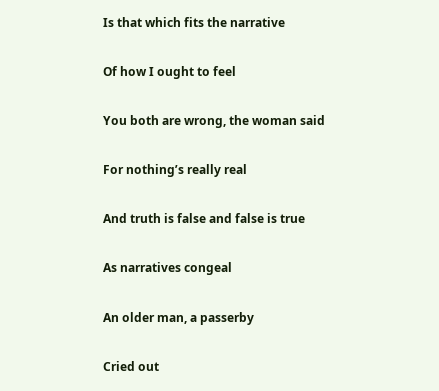Is that which fits the narrative

Of how I ought to feel

You both are wrong, the woman said

For nothing’s really real

And truth is false and false is true

As narratives congeal

An older man, a passerby

Cried out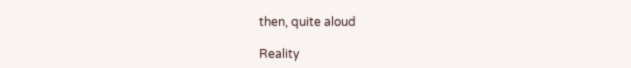then, quite aloud

Reality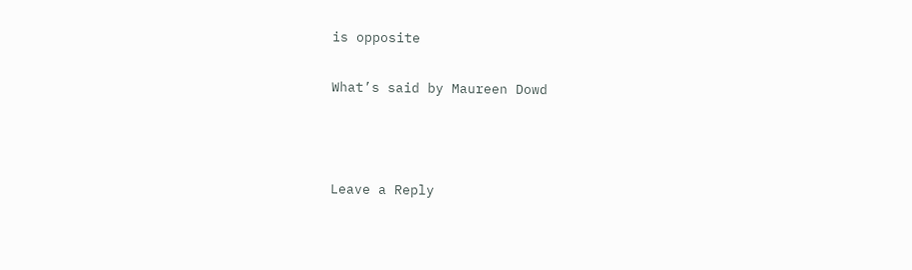is opposite

What’s said by Maureen Dowd



Leave a Reply